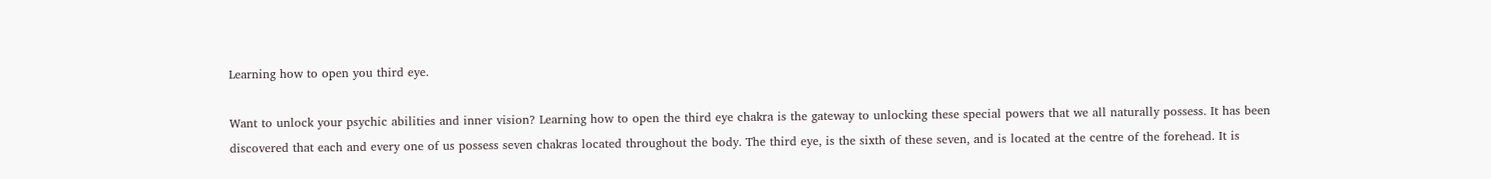Learning how to open you third eye.

Want to unlock your psychic abilities and inner vision? Learning how to open the third eye chakra is the gateway to unlocking these special powers that we all naturally possess. It has been discovered that each and every one of us possess seven chakras located throughout the body. The third eye, is the sixth of these seven, and is located at the centre of the forehead. It is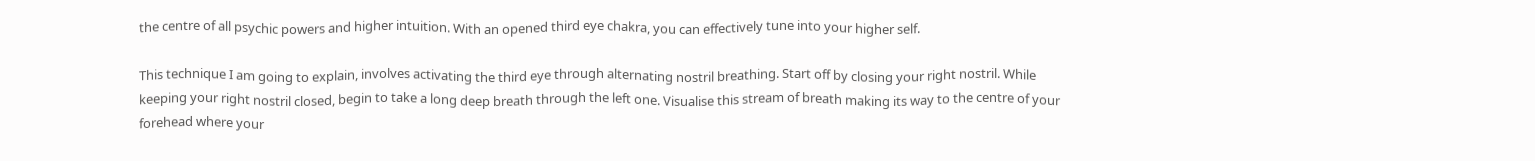the centre of all psychic powers and higher intuition. With an opened third eye chakra, you can effectively tune into your higher self.

This technique I am going to explain, involves activating the third eye through alternating nostril breathing. Start off by closing your right nostril. While keeping your right nostril closed, begin to take a long deep breath through the left one. Visualise this stream of breath making its way to the centre of your forehead where your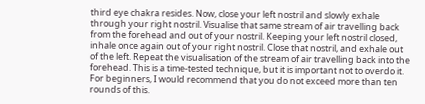third eye chakra resides. Now, close your left nostril and slowly exhale through your right nostril. Visualise that same stream of air travelling back from the forehead and out of your nostril. Keeping your left nostril closed, inhale once again out of your right nostril. Close that nostril, and exhale out of the left. Repeat the visualisation of the stream of air travelling back into the forehead. This is a time-tested technique, but it is important not to overdo it. For beginners, I would recommend that you do not exceed more than ten rounds of this.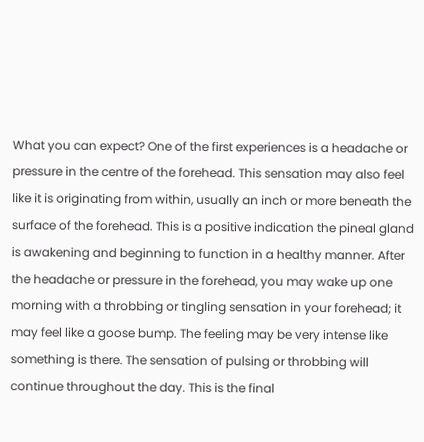What you can expect? One of the first experiences is a headache or pressure in the centre of the forehead. This sensation may also feel like it is originating from within, usually an inch or more beneath the surface of the forehead. This is a positive indication the pineal gland is awakening and beginning to function in a healthy manner. After the headache or pressure in the forehead, you may wake up one morning with a throbbing or tingling sensation in your forehead; it may feel like a goose bump. The feeling may be very intense like something is there. The sensation of pulsing or throbbing will continue throughout the day. This is the final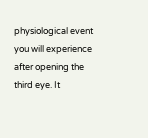physiological event you will experience after opening the third eye. It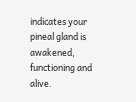indicates your pineal gland is awakened, functioning and alive.